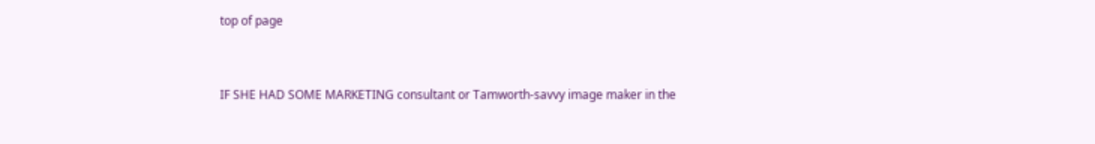top of page



IF SHE HAD SOME MARKETING consultant or Tamworth-savvy image maker in the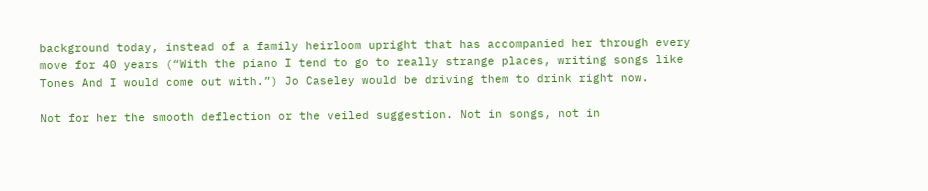background today, instead of a family heirloom upright that has accompanied her through every move for 40 years (“With the piano I tend to go to really strange places, writing songs like Tones And I would come out with.”) Jo Caseley would be driving them to drink right now.

Not for her the smooth deflection or the veiled suggestion. Not in songs, not in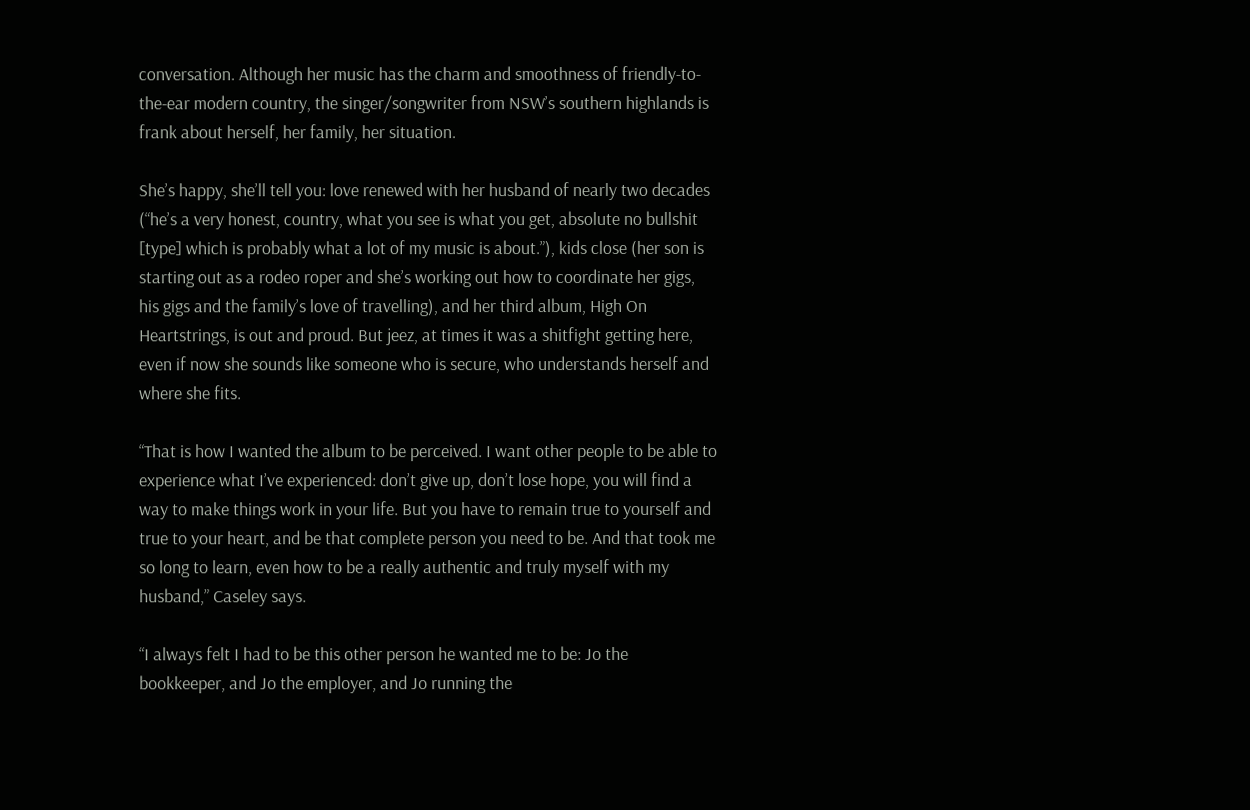conversation. Although her music has the charm and smoothness of friendly-to-the-ear modern country, the singer/songwriter from NSW’s southern highlands is frank about herself, her family, her situation.

She’s happy, she’ll tell you: love renewed with her husband of nearly two decades (“he’s a very honest, country, what you see is what you get, absolute no bullshit [type] which is probably what a lot of my music is about.”), kids close (her son is starting out as a rodeo roper and she’s working out how to coordinate her gigs, his gigs and the family’s love of travelling), and her third album, High On Heartstrings, is out and proud. But jeez, at times it was a shitfight getting here, even if now she sounds like someone who is secure, who understands herself and where she fits.

“That is how I wanted the album to be perceived. I want other people to be able to experience what I’ve experienced: don’t give up, don’t lose hope, you will find a way to make things work in your life. But you have to remain true to yourself and true to your heart, and be that complete person you need to be. And that took me so long to learn, even how to be a really authentic and truly myself with my husband,” Caseley says.

“I always felt I had to be this other person he wanted me to be: Jo the bookkeeper, and Jo the employer, and Jo running the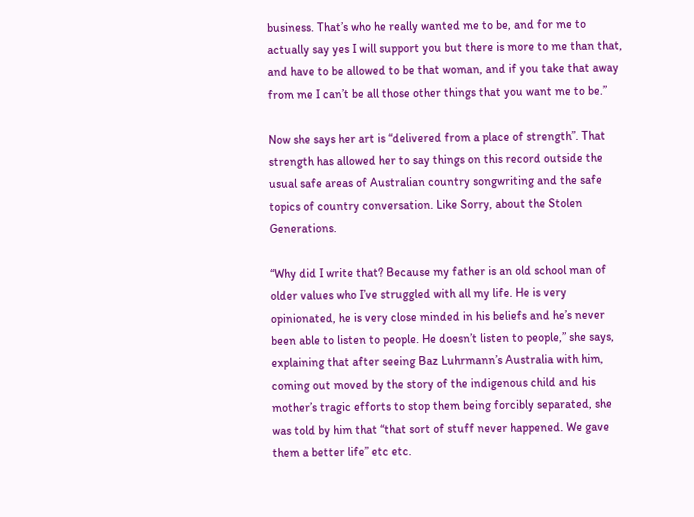business. That’s who he really wanted me to be, and for me to actually say yes I will support you but there is more to me than that, and have to be allowed to be that woman, and if you take that away from me I can’t be all those other things that you want me to be.”

Now she says her art is “delivered from a place of strength”. That strength has allowed her to say things on this record outside the usual safe areas of Australian country songwriting and the safe topics of country conversation. Like Sorry, about the Stolen Generations.

“Why did I write that? Because my father is an old school man of older values who I’ve struggled with all my life. He is very opinionated, he is very close minded in his beliefs and he’s never been able to listen to people. He doesn’t listen to people,” she says, explaining that after seeing Baz Luhrmann’s Australia with him, coming out moved by the story of the indigenous child and his mother’s tragic efforts to stop them being forcibly separated, she was told by him that “that sort of stuff never happened. We gave them a better life” etc etc.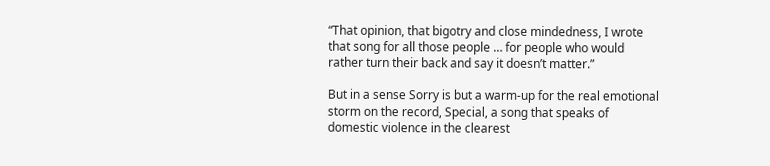“That opinion, that bigotry and close mindedness, I wrote that song for all those people … for people who would rather turn their back and say it doesn’t matter.”

But in a sense Sorry is but a warm-up for the real emotional storm on the record, Special, a song that speaks of domestic violence in the clearest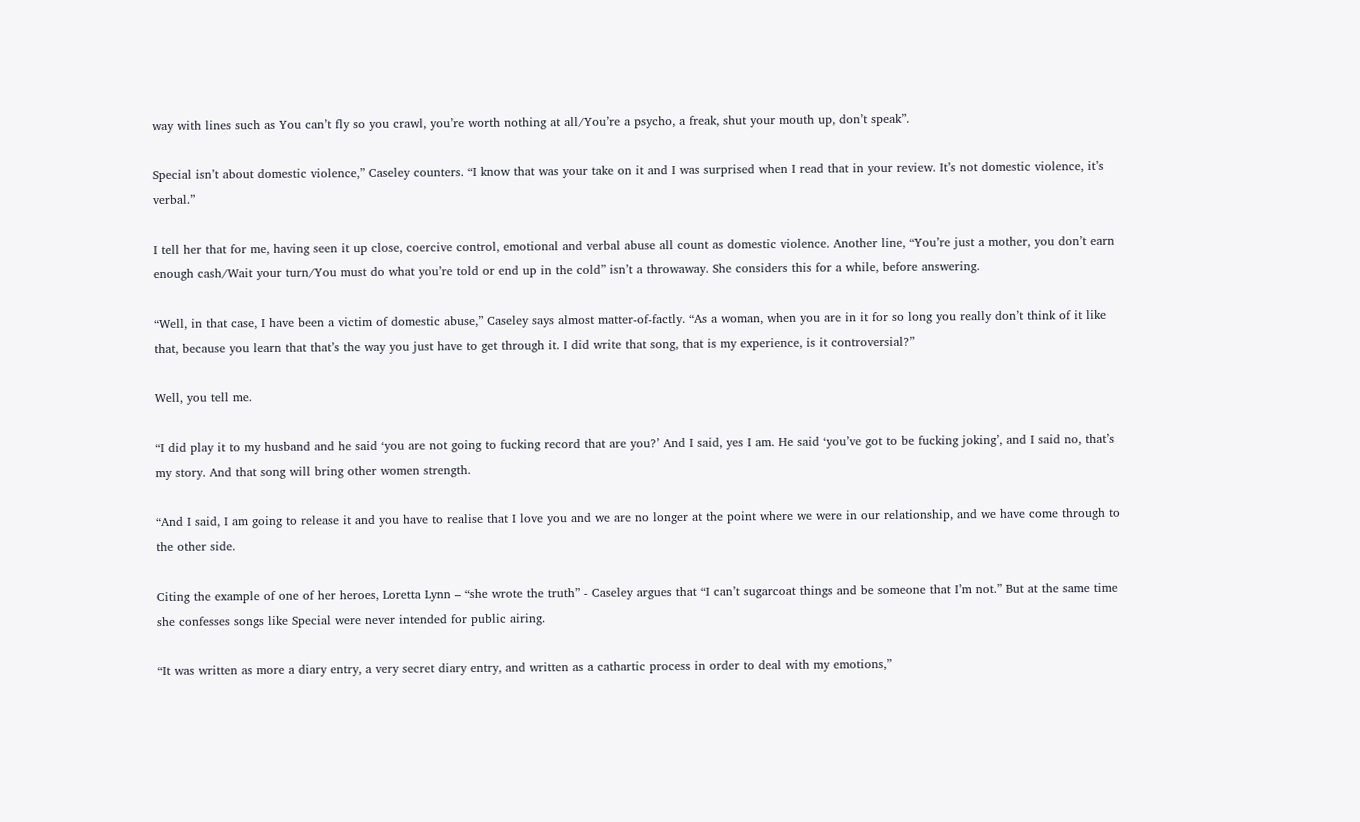way with lines such as You can’t fly so you crawl, you’re worth nothing at all/You’re a psycho, a freak, shut your mouth up, don’t speak”.

Special isn’t about domestic violence,” Caseley counters. “I know that was your take on it and I was surprised when I read that in your review. It’s not domestic violence, it’s verbal.”

I tell her that for me, having seen it up close, coercive control, emotional and verbal abuse all count as domestic violence. Another line, “You’re just a mother, you don’t earn enough cash/Wait your turn/You must do what you’re told or end up in the cold” isn’t a throwaway. She considers this for a while, before answering.

“Well, in that case, I have been a victim of domestic abuse,” Caseley says almost matter-of-factly. “As a woman, when you are in it for so long you really don’t think of it like that, because you learn that that’s the way you just have to get through it. I did write that song, that is my experience, is it controversial?”

Well, you tell me.

“I did play it to my husband and he said ‘you are not going to fucking record that are you?’ And I said, yes I am. He said ‘you’ve got to be fucking joking’, and I said no, that’s my story. And that song will bring other women strength.

“And I said, I am going to release it and you have to realise that I love you and we are no longer at the point where we were in our relationship, and we have come through to the other side.

Citing the example of one of her heroes, Loretta Lynn – “she wrote the truth” - Caseley argues that “I can’t sugarcoat things and be someone that I’m not.” But at the same time she confesses songs like Special were never intended for public airing.

“It was written as more a diary entry, a very secret diary entry, and written as a cathartic process in order to deal with my emotions,”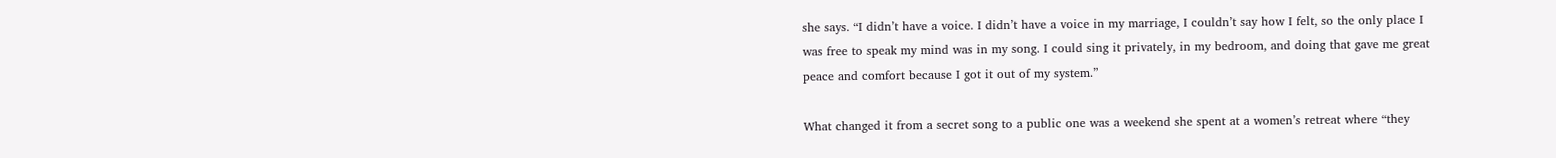she says. “I didn’t have a voice. I didn’t have a voice in my marriage, I couldn’t say how I felt, so the only place I was free to speak my mind was in my song. I could sing it privately, in my bedroom, and doing that gave me great peace and comfort because I got it out of my system.”

What changed it from a secret song to a public one was a weekend she spent at a women’s retreat where “they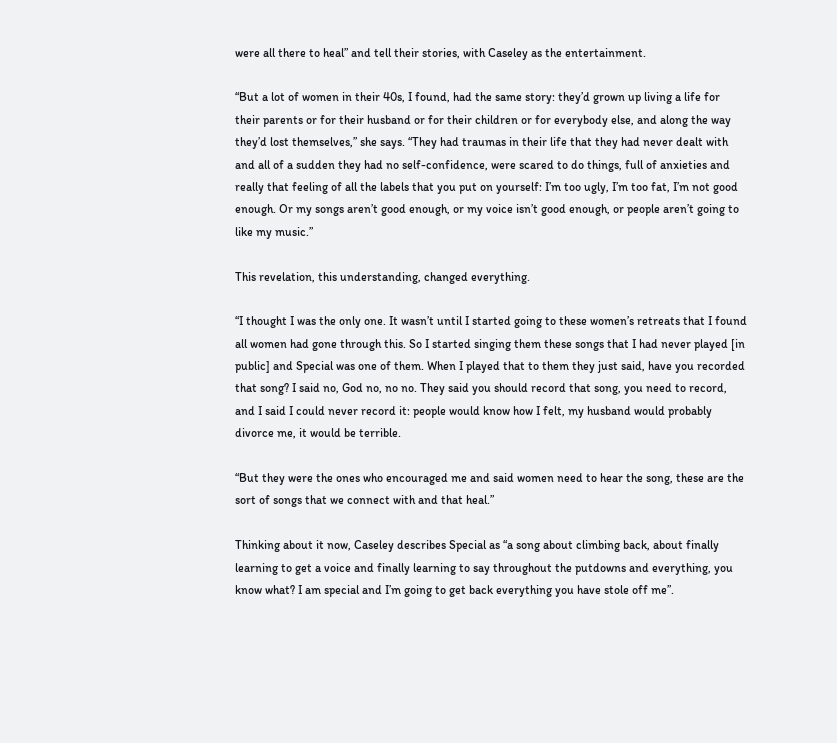were all there to heal” and tell their stories, with Caseley as the entertainment.

“But a lot of women in their 40s, I found, had the same story: they’d grown up living a life for their parents or for their husband or for their children or for everybody else, and along the way they’d lost themselves,” she says. “They had traumas in their life that they had never dealt with and all of a sudden they had no self-confidence, were scared to do things, full of anxieties and really that feeling of all the labels that you put on yourself: I’m too ugly, I’m too fat, I’m not good enough. Or my songs aren’t good enough, or my voice isn’t good enough, or people aren’t going to like my music.”

This revelation, this understanding, changed everything.

“I thought I was the only one. It wasn’t until I started going to these women’s retreats that I found all women had gone through this. So I started singing them these songs that I had never played [in public] and Special was one of them. When I played that to them they just said, have you recorded that song? I said no, God no, no no. They said you should record that song, you need to record, and I said I could never record it: people would know how I felt, my husband would probably divorce me, it would be terrible.

“But they were the ones who encouraged me and said women need to hear the song, these are the sort of songs that we connect with and that heal.”

Thinking about it now, Caseley describes Special as “a song about climbing back, about finally learning to get a voice and finally learning to say throughout the putdowns and everything, you know what? I am special and I’m going to get back everything you have stole off me”.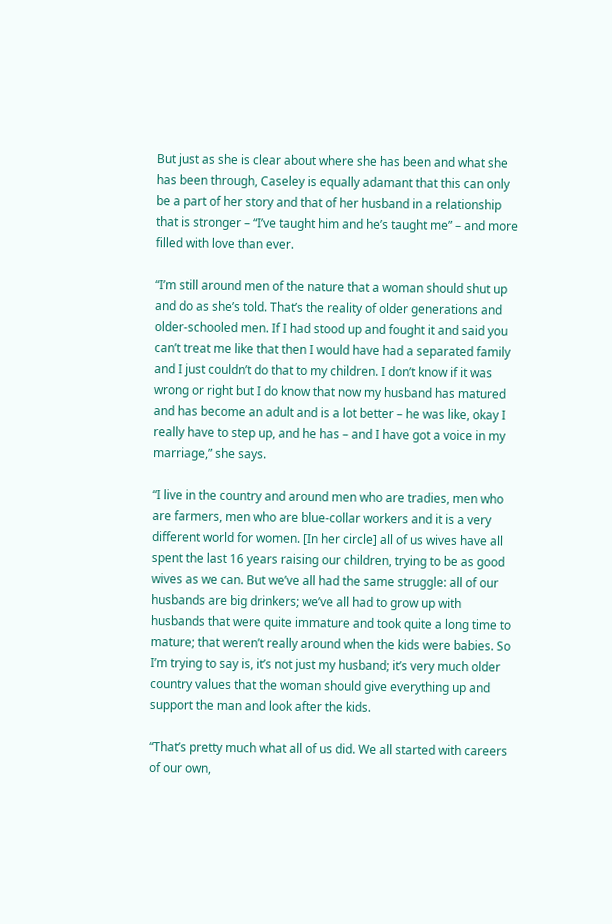But just as she is clear about where she has been and what she has been through, Caseley is equally adamant that this can only be a part of her story and that of her husband in a relationship that is stronger – “I’ve taught him and he’s taught me” – and more filled with love than ever.

“I’m still around men of the nature that a woman should shut up and do as she’s told. That’s the reality of older generations and older-schooled men. If I had stood up and fought it and said you can’t treat me like that then I would have had a separated family and I just couldn’t do that to my children. I don’t know if it was wrong or right but I do know that now my husband has matured and has become an adult and is a lot better – he was like, okay I really have to step up, and he has – and I have got a voice in my marriage,” she says.

“I live in the country and around men who are tradies, men who are farmers, men who are blue-collar workers and it is a very different world for women. [In her circle] all of us wives have all spent the last 16 years raising our children, trying to be as good wives as we can. But we’ve all had the same struggle: all of our husbands are big drinkers; we’ve all had to grow up with husbands that were quite immature and took quite a long time to mature; that weren’t really around when the kids were babies. So I’m trying to say is, it’s not just my husband; it’s very much older country values that the woman should give everything up and support the man and look after the kids.

“That’s pretty much what all of us did. We all started with careers of our own,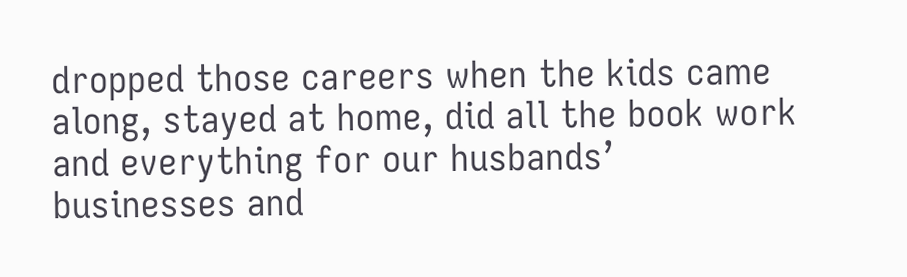dropped those careers when the kids came along, stayed at home, did all the book work and everything for our husbands’ businesses and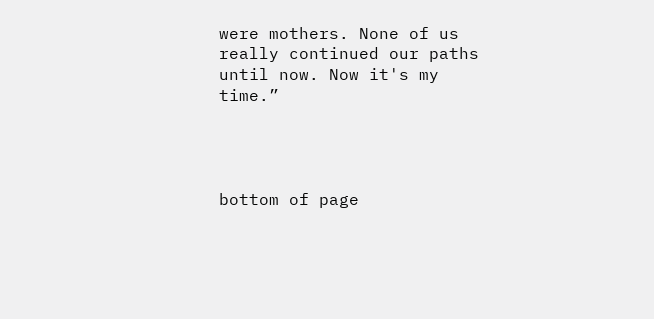were mothers. None of us really continued our paths until now. Now it's my time.”




bottom of page